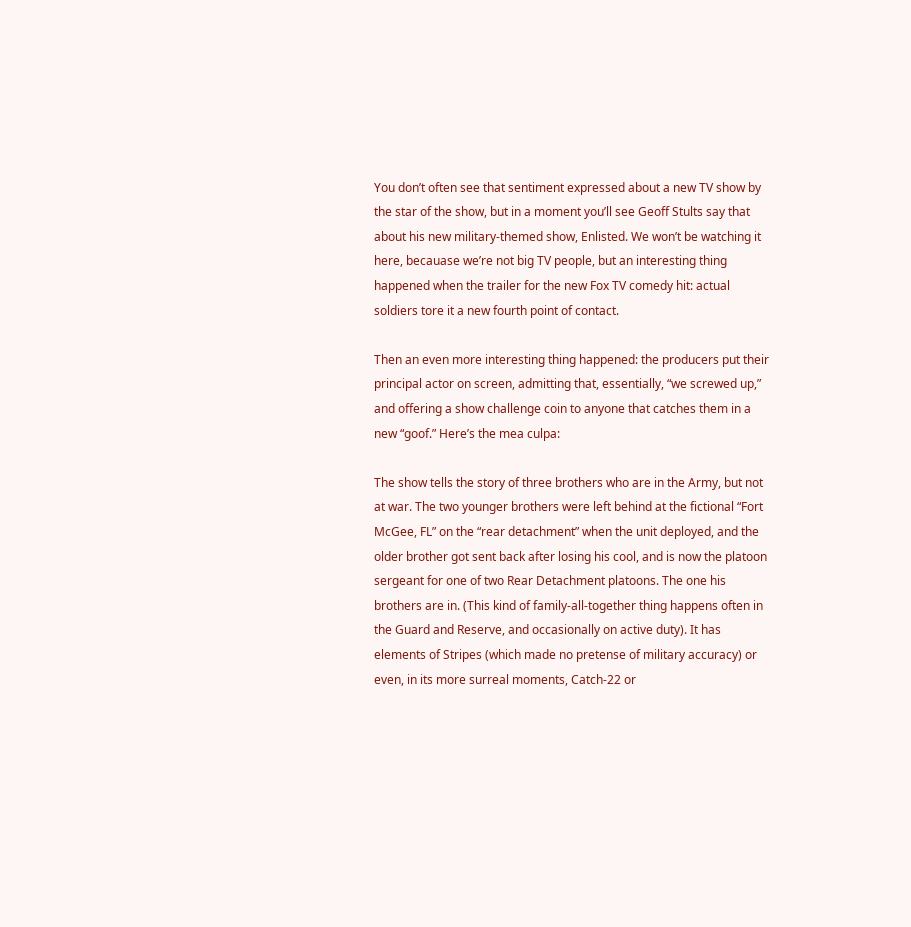You don’t often see that sentiment expressed about a new TV show by the star of the show, but in a moment you’ll see Geoff Stults say that about his new military-themed show, Enlisted. We won’t be watching it here, becauase we’re not big TV people, but an interesting thing happened when the trailer for the new Fox TV comedy hit: actual soldiers tore it a new fourth point of contact.

Then an even more interesting thing happened: the producers put their principal actor on screen, admitting that, essentially, “we screwed up,” and offering a show challenge coin to anyone that catches them in a new “goof.” Here’s the mea culpa:

The show tells the story of three brothers who are in the Army, but not at war. The two younger brothers were left behind at the fictional “Fort McGee, FL” on the “rear detachment” when the unit deployed, and the older brother got sent back after losing his cool, and is now the platoon sergeant for one of two Rear Detachment platoons. The one his brothers are in. (This kind of family-all-together thing happens often in the Guard and Reserve, and occasionally on active duty). It has elements of Stripes (which made no pretense of military accuracy) or even, in its more surreal moments, Catch-22 or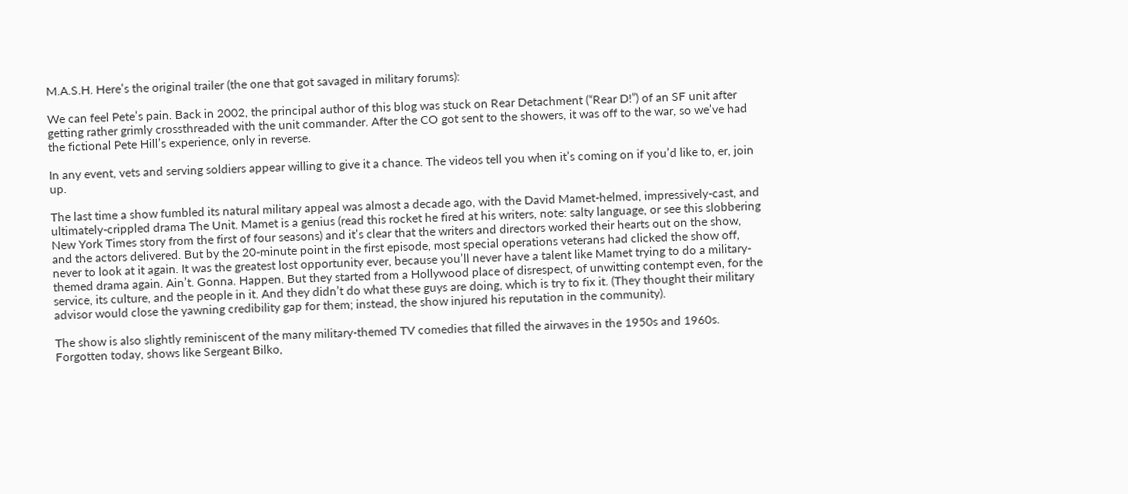M.A.S.H. Here’s the original trailer (the one that got savaged in military forums):

We can feel Pete’s pain. Back in 2002, the principal author of this blog was stuck on Rear Detachment (“Rear D!”) of an SF unit after getting rather grimly crossthreaded with the unit commander. After the CO got sent to the showers, it was off to the war, so we’ve had the fictional Pete Hill’s experience, only in reverse.

In any event, vets and serving soldiers appear willing to give it a chance. The videos tell you when it’s coming on if you’d like to, er, join up.

The last time a show fumbled its natural military appeal was almost a decade ago, with the David Mamet-helmed, impressively-cast, and ultimately-crippled drama The Unit. Mamet is a genius (read this rocket he fired at his writers, note: salty language, or see this slobbering New York Times story from the first of four seasons) and it’s clear that the writers and directors worked their hearts out on the show, and the actors delivered. But by the 20-minute point in the first episode, most special operations veterans had clicked the show off, never to look at it again. It was the greatest lost opportunity ever, because you’ll never have a talent like Mamet trying to do a military-themed drama again. Ain’t. Gonna. Happen. But they started from a Hollywood place of disrespect, of unwitting contempt even, for the service, its culture, and the people in it. And they didn’t do what these guys are doing, which is try to fix it. (They thought their military advisor would close the yawning credibility gap for them; instead, the show injured his reputation in the community).

The show is also slightly reminiscent of the many military-themed TV comedies that filled the airwaves in the 1950s and 1960s. Forgotten today, shows like Sergeant Bilko,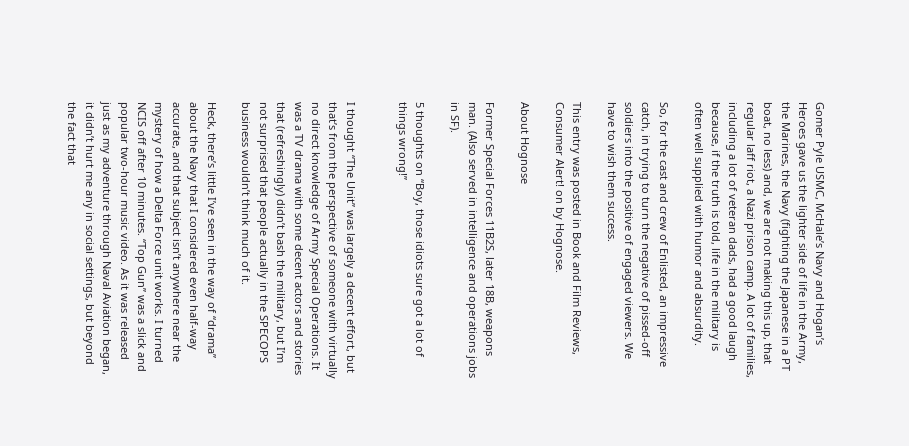Gomer Pyle USMC, McHale’s Navy and Hogan’s Heroes gave us the lighter side of life in the Army, the Marines, the Navy (fighting the Japanese in a PT boat, no less) and, we are not making this up, that regular laff riot, a Nazi prison camp. A lot of families, including a lot of veteran dads, had a good laugh because, if the truth is told, life in the military is often well supplied with humor and absurdity.

So, for the cast and crew of Enlisted, an impressive catch, in trying to turn the negative of pissed-off soldiers into the positive of engaged viewers. We have to wish them success.

This entry was posted in Book and Film Reviews, Consumer Alert! on by Hognose.

About Hognose

Former Special Forces 11B2S, later 18B, weapons man. (Also served in intelligence and operations jobs in SF).

5 thoughts on “Boy, those idiots sure got a lot of things wrong!”


I thought “The Unit” was largely a decent effort, but that’s from the perspective of someone with virtually no direct knowledge of Army Special Operations. It was a TV drama with some decent actors and stories that (refreshingly) didn’t bash the military, but I’m not surprised that people actually in the SPECOPS business wouldn’t think much of it.

Heck, there’s little I’ve seen in the way of “drama” about the Navy that I considered even half-way accurate, and that subject isn’t anywhere near the mystery of how a Delta Force unit works. I turned NCIS off after 10 minutes. “Top Gun” was a slick and popular two-hour music video. As it was released just as my adventure through Naval Aviation began, it didn’t hurt me any in social settings, but beyond the fact that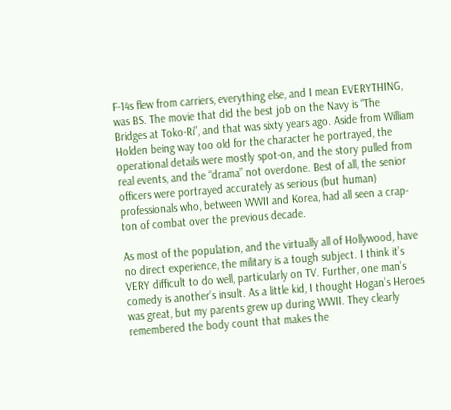F-14s flew from carriers, everything else, and I mean EVERYTHING, was BS. The movie that did the best job on the Navy is “The Bridges at Toko-Ri”, and that was sixty years ago. Aside from William Holden being way too old for the character he portrayed, the operational details were mostly spot-on, and the story pulled from real events, and the “drama” not overdone. Best of all, the senior officers were portrayed accurately as serious (but human) professionals who, between WWII and Korea, had all seen a crap-ton of combat over the previous decade.

As most of the population, and the virtually all of Hollywood, have no direct experience, the military is a tough subject. I think it’s VERY difficult to do well, particularly on TV. Further, one man’s comedy is another’s insult. As a little kid, I thought Hogan’s Heroes was great, but my parents grew up during WWII. They clearly remembered the body count that makes the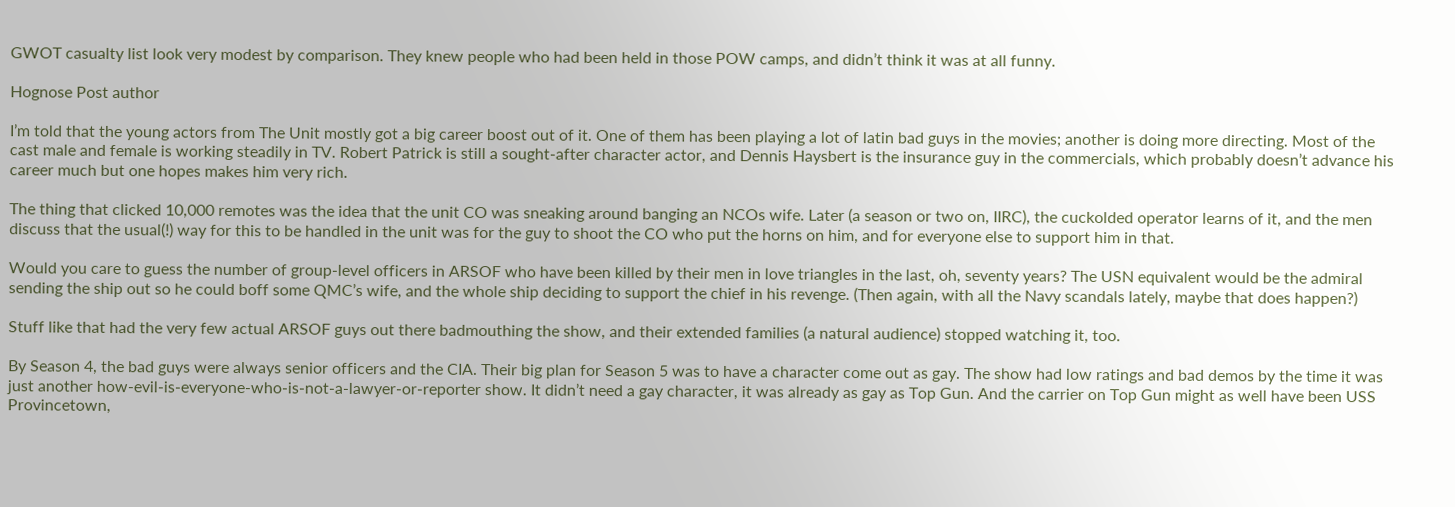GWOT casualty list look very modest by comparison. They knew people who had been held in those POW camps, and didn’t think it was at all funny.

Hognose Post author

I’m told that the young actors from The Unit mostly got a big career boost out of it. One of them has been playing a lot of latin bad guys in the movies; another is doing more directing. Most of the cast male and female is working steadily in TV. Robert Patrick is still a sought-after character actor, and Dennis Haysbert is the insurance guy in the commercials, which probably doesn’t advance his career much but one hopes makes him very rich.

The thing that clicked 10,000 remotes was the idea that the unit CO was sneaking around banging an NCOs wife. Later (a season or two on, IIRC), the cuckolded operator learns of it, and the men discuss that the usual(!) way for this to be handled in the unit was for the guy to shoot the CO who put the horns on him, and for everyone else to support him in that.

Would you care to guess the number of group-level officers in ARSOF who have been killed by their men in love triangles in the last, oh, seventy years? The USN equivalent would be the admiral sending the ship out so he could boff some QMC’s wife, and the whole ship deciding to support the chief in his revenge. (Then again, with all the Navy scandals lately, maybe that does happen?)

Stuff like that had the very few actual ARSOF guys out there badmouthing the show, and their extended families (a natural audience) stopped watching it, too.

By Season 4, the bad guys were always senior officers and the CIA. Their big plan for Season 5 was to have a character come out as gay. The show had low ratings and bad demos by the time it was just another how-evil-is-everyone-who-is-not-a-lawyer-or-reporter show. It didn’t need a gay character, it was already as gay as Top Gun. And the carrier on Top Gun might as well have been USS Provincetown,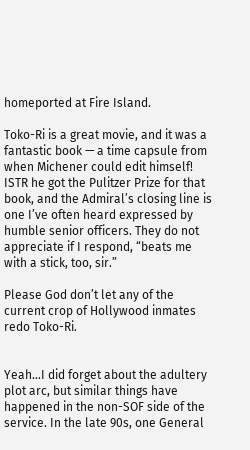homeported at Fire Island.

Toko-Ri is a great movie, and it was a fantastic book — a time capsule from when Michener could edit himself! ISTR he got the Pulitzer Prize for that book, and the Admiral’s closing line is one I’ve often heard expressed by humble senior officers. They do not appreciate if I respond, “beats me with a stick, too, sir.”

Please God don’t let any of the current crop of Hollywood inmates redo Toko-Ri.


Yeah…I did forget about the adultery plot arc, but similar things have happened in the non-SOF side of the service. In the late 90s, one General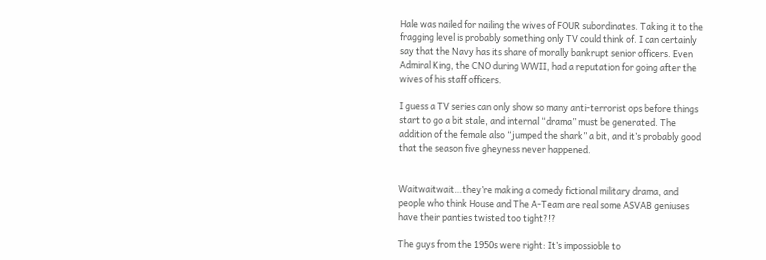Hale was nailed for nailing the wives of FOUR subordinates. Taking it to the fragging level is probably something only TV could think of. I can certainly say that the Navy has its share of morally bankrupt senior officers. Even Admiral King, the CNO during WWII, had a reputation for going after the wives of his staff officers.

I guess a TV series can only show so many anti-terrorist ops before things start to go a bit stale, and internal “drama” must be generated. The addition of the female also “jumped the shark” a bit, and it’s probably good that the season five gheyness never happened.


Waitwaitwait…they’re making a comedy fictional military drama, and people who think House and The A-Team are real some ASVAB geniuses have their panties twisted too tight?!?

The guys from the 1950s were right: It’s impossioble to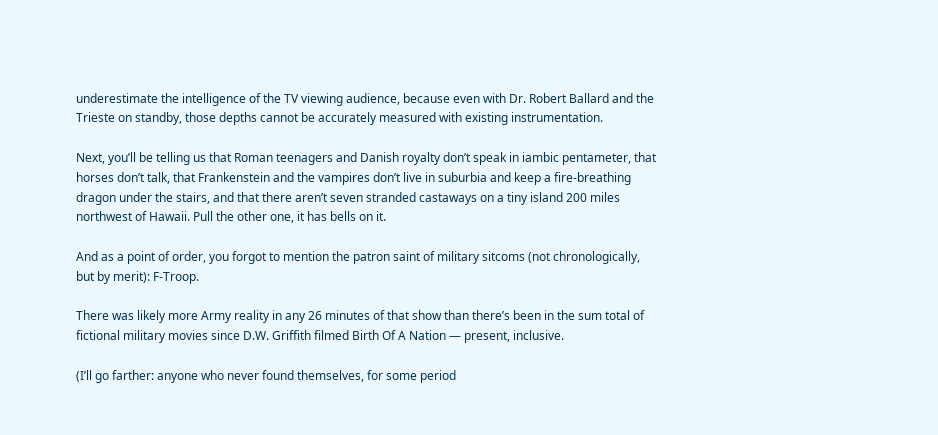underestimate the intelligence of the TV viewing audience, because even with Dr. Robert Ballard and the Trieste on standby, those depths cannot be accurately measured with existing instrumentation.

Next, you’ll be telling us that Roman teenagers and Danish royalty don’t speak in iambic pentameter, that horses don’t talk, that Frankenstein and the vampires don’t live in suburbia and keep a fire-breathing dragon under the stairs, and that there aren’t seven stranded castaways on a tiny island 200 miles northwest of Hawaii. Pull the other one, it has bells on it.

And as a point of order, you forgot to mention the patron saint of military sitcoms (not chronologically, but by merit): F-Troop.

There was likely more Army reality in any 26 minutes of that show than there’s been in the sum total of fictional military movies since D.W. Griffith filmed Birth Of A Nation — present, inclusive.

(I’ll go farther: anyone who never found themselves, for some period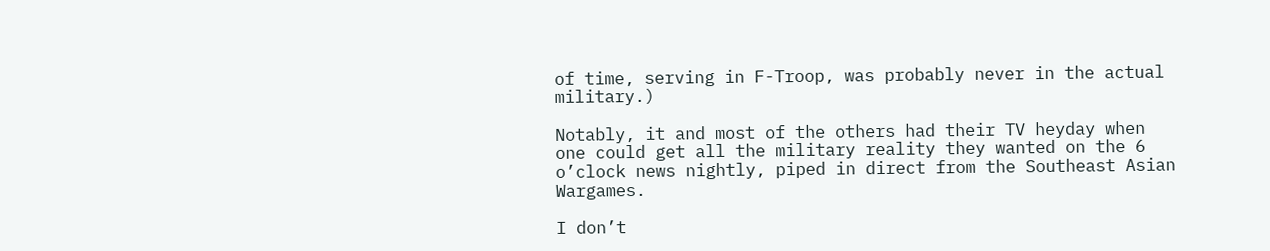of time, serving in F-Troop, was probably never in the actual military.)

Notably, it and most of the others had their TV heyday when one could get all the military reality they wanted on the 6 o’clock news nightly, piped in direct from the Southeast Asian Wargames.

I don’t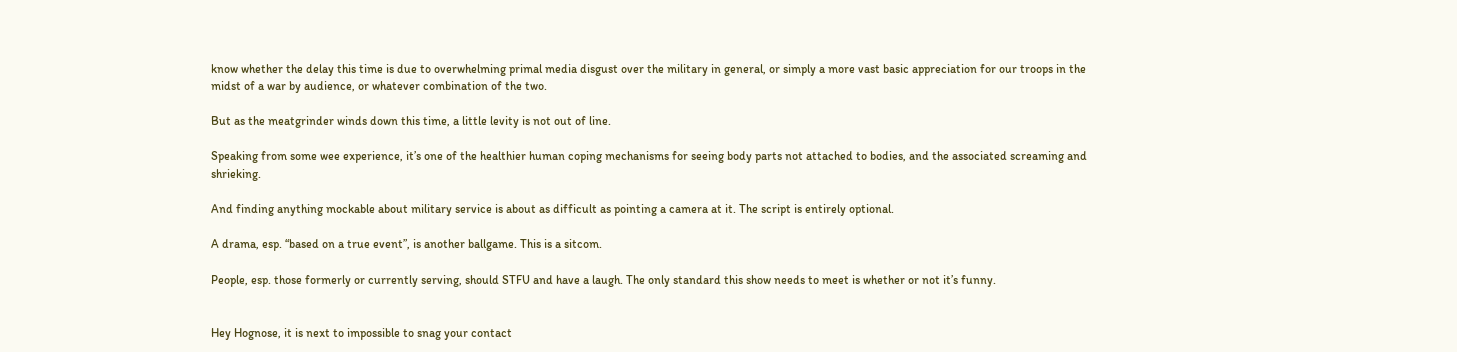know whether the delay this time is due to overwhelming primal media disgust over the military in general, or simply a more vast basic appreciation for our troops in the midst of a war by audience, or whatever combination of the two.

But as the meatgrinder winds down this time, a little levity is not out of line.

Speaking from some wee experience, it’s one of the healthier human coping mechanisms for seeing body parts not attached to bodies, and the associated screaming and shrieking.

And finding anything mockable about military service is about as difficult as pointing a camera at it. The script is entirely optional.

A drama, esp. “based on a true event”, is another ballgame. This is a sitcom.

People, esp. those formerly or currently serving, should STFU and have a laugh. The only standard this show needs to meet is whether or not it’s funny.


Hey Hognose, it is next to impossible to snag your contact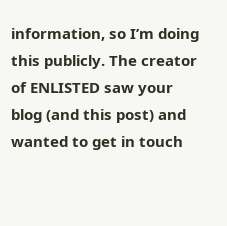information, so I’m doing this publicly. The creator of ENLISTED saw your blog (and this post) and wanted to get in touch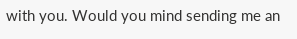with you. Would you mind sending me an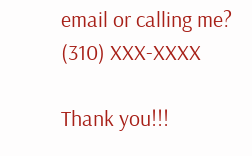email or calling me? (310) XXX-XXXX

Thank you!!!